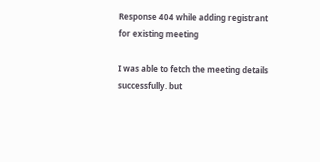Response 404 while adding registrant for existing meeting

I was able to fetch the meeting details successfully. but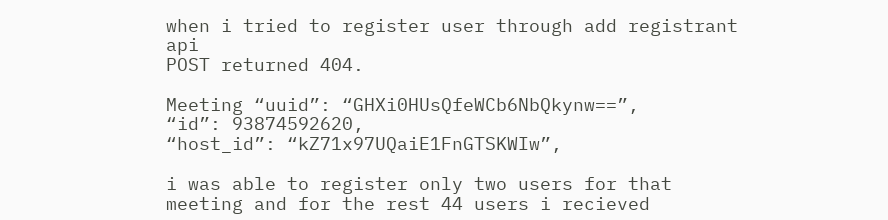when i tried to register user through add registrant api
POST returned 404.

Meeting “uuid”: “GHXi0HUsQfeWCb6NbQkynw==”,
“id”: 93874592620,
“host_id”: “kZ71x97UQaiE1FnGTSKWIw”,

i was able to register only two users for that meeting and for the rest 44 users i recieved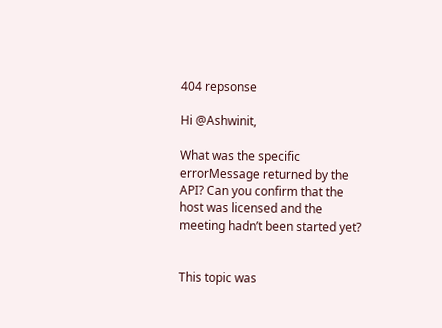404 repsonse

Hi @Ashwinit,

What was the specific errorMessage returned by the API? Can you confirm that the host was licensed and the meeting hadn’t been started yet?


This topic was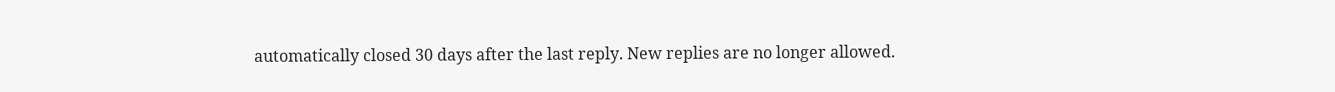automatically closed 30 days after the last reply. New replies are no longer allowed.